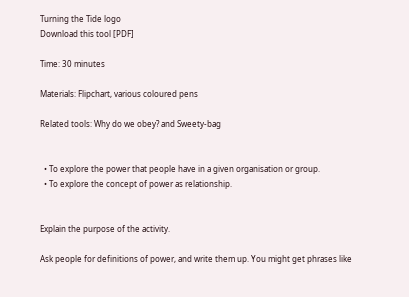Turning the Tide logo
Download this tool [PDF]

Time: 30 minutes

Materials: Flipchart, various coloured pens

Related tools: Why do we obey? and Sweety-bag


  • To explore the power that people have in a given organisation or group.
  • To explore the concept of power as relationship.


Explain the purpose of the activity.

Ask people for definitions of power, and write them up. You might get phrases like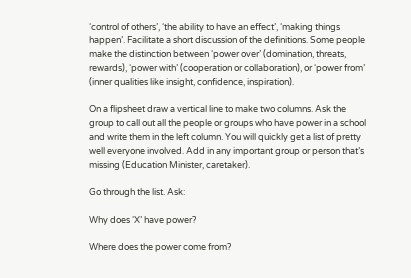‘control of others’, ‘the ability to have an effect’, ‘making things happen’. Facilitate a short discussion of the definitions. Some people make the distinction between ‘power over’ (domination, threats, rewards), ‘power with’ (cooperation or collaboration), or ‘power from’ (inner qualities like insight, confidence, inspiration).

On a flipsheet draw a vertical line to make two columns. Ask the group to call out all the people or groups who have power in a school and write them in the left column. You will quickly get a list of pretty well everyone involved. Add in any important group or person that’s missing (Education Minister, caretaker).

Go through the list. Ask:

Why does ‘X’ have power?

Where does the power come from?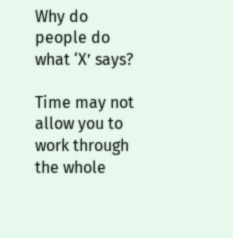Why do people do what ‘X’ says?

Time may not allow you to work through the whole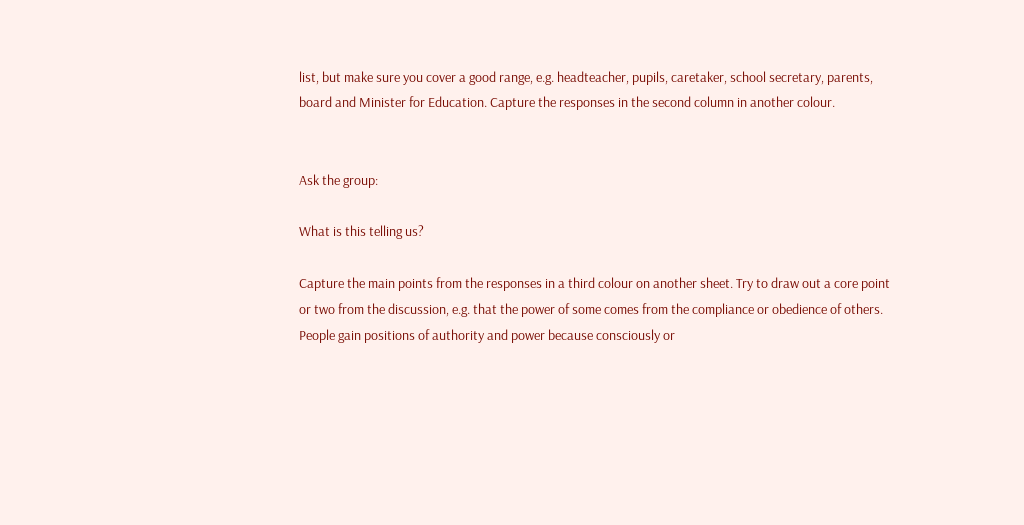list, but make sure you cover a good range, e.g. headteacher, pupils, caretaker, school secretary, parents, board and Minister for Education. Capture the responses in the second column in another colour.


Ask the group:

What is this telling us?

Capture the main points from the responses in a third colour on another sheet. Try to draw out a core point or two from the discussion, e.g. that the power of some comes from the compliance or obedience of others.  People gain positions of authority and power because consciously or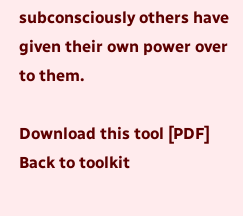subconsciously others have given their own power over to them.

Download this tool [PDF] Back to toolkit